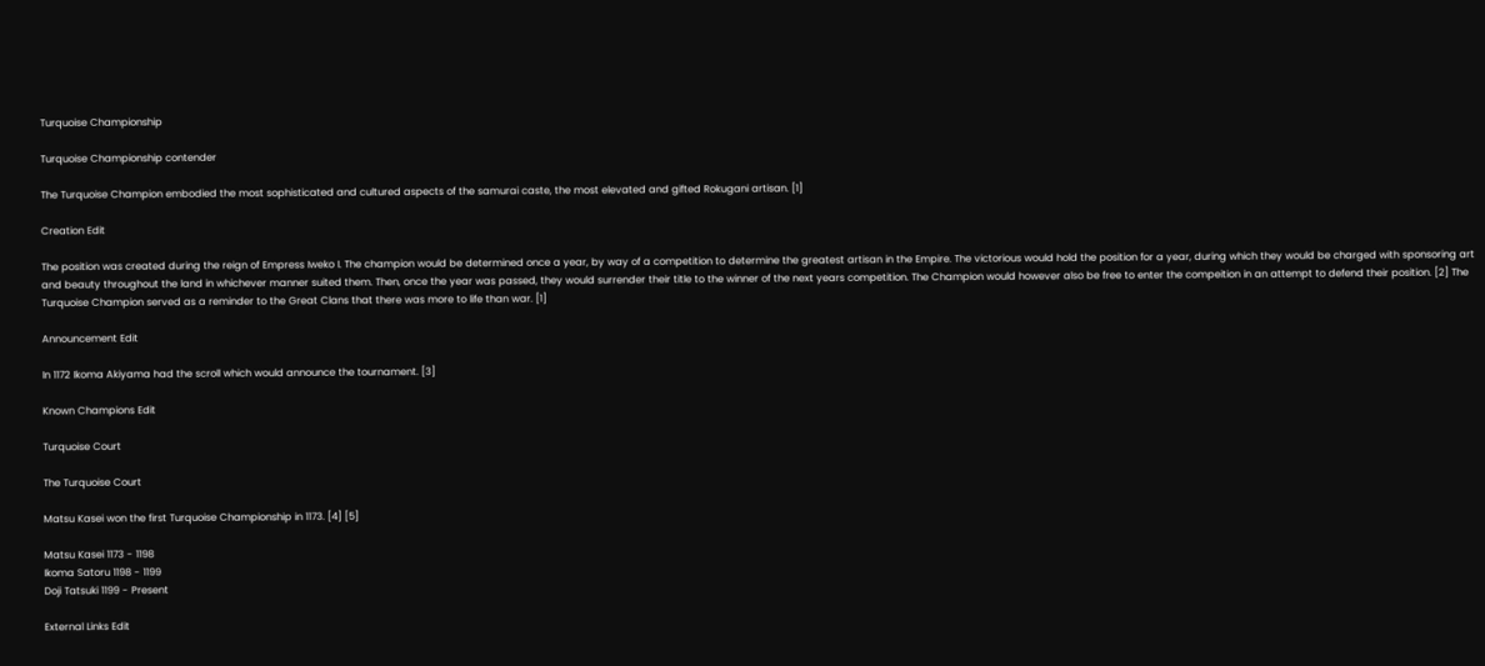Turquoise Championship

Turquoise Championship contender

The Turquoise Champion embodied the most sophisticated and cultured aspects of the samurai caste, the most elevated and gifted Rokugani artisan. [1]

Creation Edit

The position was created during the reign of Empress Iweko I. The champion would be determined once a year, by way of a competition to determine the greatest artisan in the Empire. The victorious would hold the position for a year, during which they would be charged with sponsoring art and beauty throughout the land in whichever manner suited them. Then, once the year was passed, they would surrender their title to the winner of the next years competition. The Champion would however also be free to enter the compeition in an attempt to defend their position. [2] The Turquoise Champion served as a reminder to the Great Clans that there was more to life than war. [1]

Announcement Edit

In 1172 Ikoma Akiyama had the scroll which would announce the tournament. [3]

Known Champions Edit

Turquoise Court

The Turquoise Court

Matsu Kasei won the first Turquoise Championship in 1173. [4] [5]

Matsu Kasei 1173 - 1198
Ikoma Satoru 1198 - 1199
Doji Tatsuki 1199 - Present

External Links Edit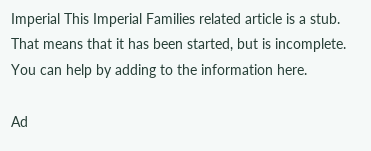Imperial This Imperial Families related article is a stub. That means that it has been started, but is incomplete. You can help by adding to the information here.

Ad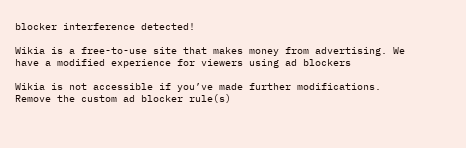blocker interference detected!

Wikia is a free-to-use site that makes money from advertising. We have a modified experience for viewers using ad blockers

Wikia is not accessible if you’ve made further modifications. Remove the custom ad blocker rule(s)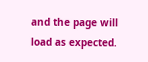and the page will load as expected.